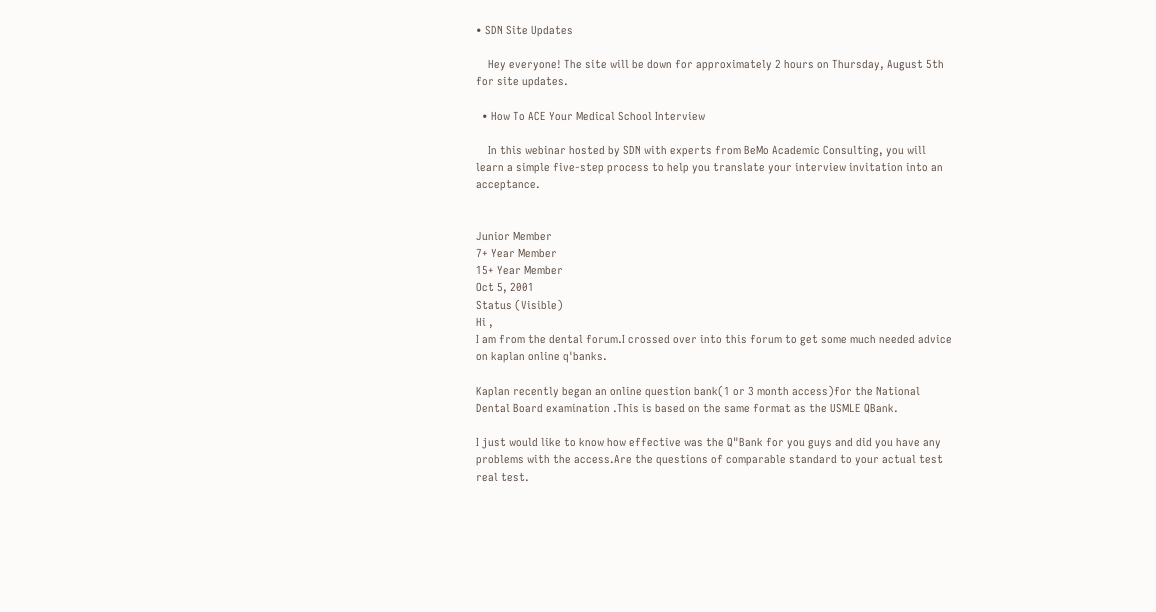• SDN Site Updates

    Hey everyone! The site will be down for approximately 2 hours on Thursday, August 5th for site updates.

  • How To ACE Your Medical School Interview

    In this webinar hosted by SDN with experts from BeMo Academic Consulting, you will learn a simple five-step process to help you translate your interview invitation into an acceptance.


Junior Member
7+ Year Member
15+ Year Member
Oct 5, 2001
Status (Visible)
Hi ,
I am from the dental forum.I crossed over into this forum to get some much needed advice on kaplan online q'banks.

Kaplan recently began an online question bank(1 or 3 month access)for the National Dental Board examination .This is based on the same format as the USMLE QBank.

I just would like to know how effective was the Q"Bank for you guys and did you have any problems with the access.Are the questions of comparable standard to your actual test real test.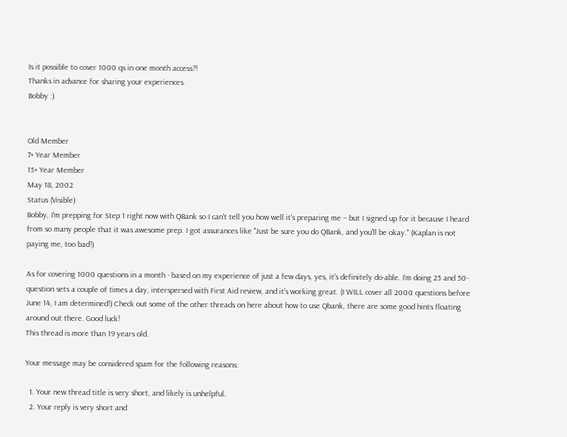Is it possible to cover 1000 qs in one month access?!
Thanks in advance for sharing your experiences.
Bobby :)


Old Member
7+ Year Member
15+ Year Member
May 18, 2002
Status (Visible)
Bobby, I'm prepping for Step 1 right now with QBank so I can't tell you how well it's preparing me -- but I signed up for it because I heard from so many people that it was awesome prep. I got assurances like "Just be sure you do QBank, and you'll be okay." (Kaplan is not paying me, too bad!)

As for covering 1000 questions in a month - based on my experience of just a few days, yes, it's definitely do-able. I'm doing 25 and 50-question sets a couple of times a day, interspersed with First Aid review, and it's working great. (I WILL cover all 2000 questions before June 14, I am determined!) Check out some of the other threads on here about how to use Qbank, there are some good hints floating around out there. Good luck!
This thread is more than 19 years old.

Your message may be considered spam for the following reasons:

  1. Your new thread title is very short, and likely is unhelpful.
  2. Your reply is very short and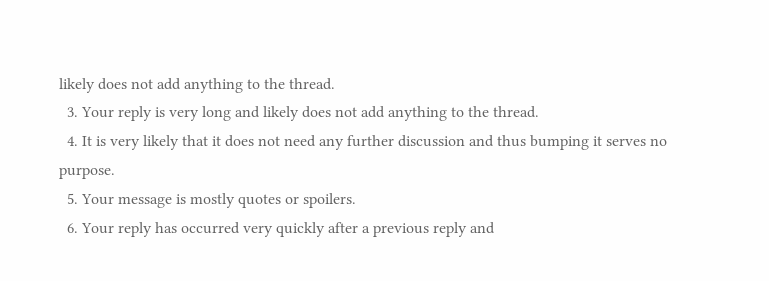likely does not add anything to the thread.
  3. Your reply is very long and likely does not add anything to the thread.
  4. It is very likely that it does not need any further discussion and thus bumping it serves no purpose.
  5. Your message is mostly quotes or spoilers.
  6. Your reply has occurred very quickly after a previous reply and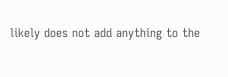likely does not add anything to the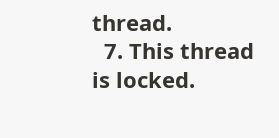thread.
  7. This thread is locked.